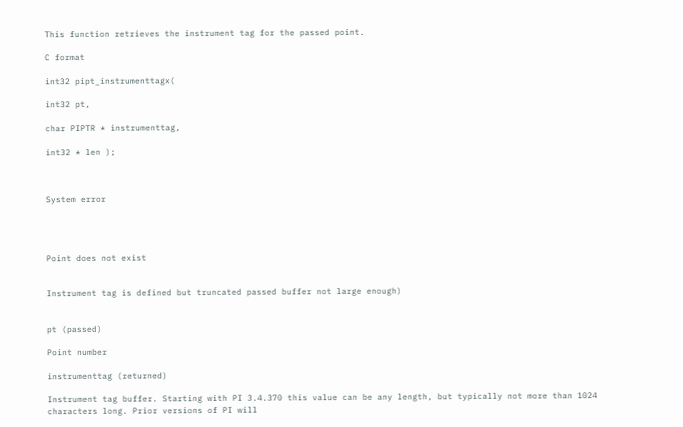This function retrieves the instrument tag for the passed point.

C format

int32 pipt_instrumenttagx(

int32 pt,

char PIPTR * instrumenttag,

int32 * len );



System error




Point does not exist


Instrument tag is defined but truncated passed buffer not large enough)


pt (passed)

Point number

instrumenttag (returned)

Instrument tag buffer. Starting with PI 3.4.370 this value can be any length, but typically not more than 1024 characters long. Prior versions of PI will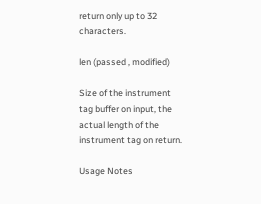return only up to 32 characters.

len (passed , modified)

Size of the instrument tag buffer on input, the actual length of the instrument tag on return.

Usage Notes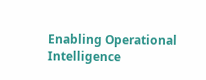Enabling Operational Intelligence